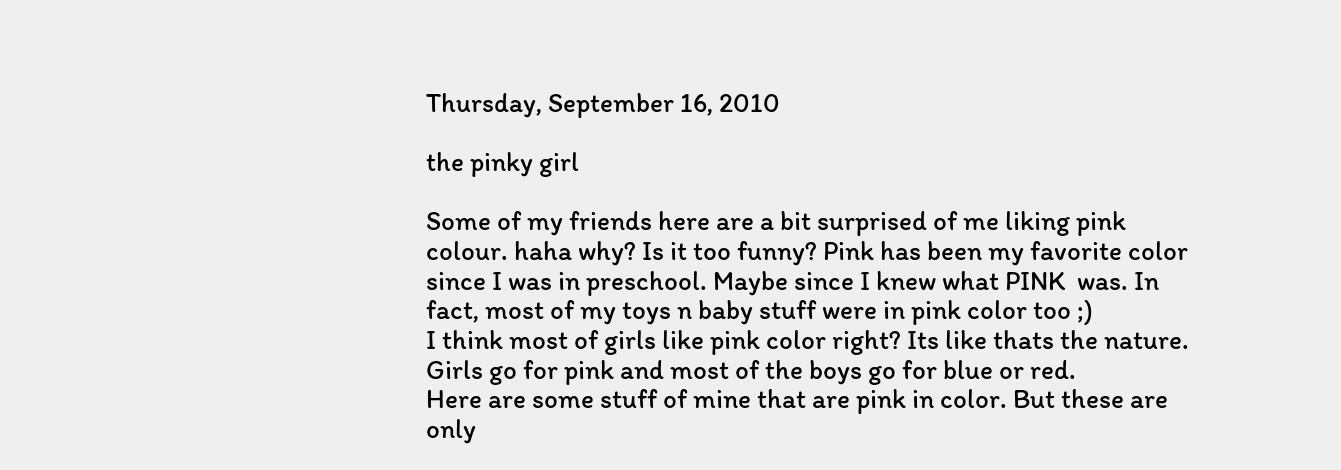Thursday, September 16, 2010

the pinky girl

Some of my friends here are a bit surprised of me liking pink colour. haha why? Is it too funny? Pink has been my favorite color since I was in preschool. Maybe since I knew what PINK  was. In fact, most of my toys n baby stuff were in pink color too ;)
I think most of girls like pink color right? Its like thats the nature. Girls go for pink and most of the boys go for blue or red.
Here are some stuff of mine that are pink in color. But these are only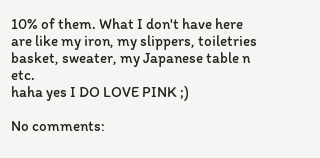10% of them. What I don't have here are like my iron, my slippers, toiletries basket, sweater, my Japanese table n etc.
haha yes I DO LOVE PINK ;)

No comments: